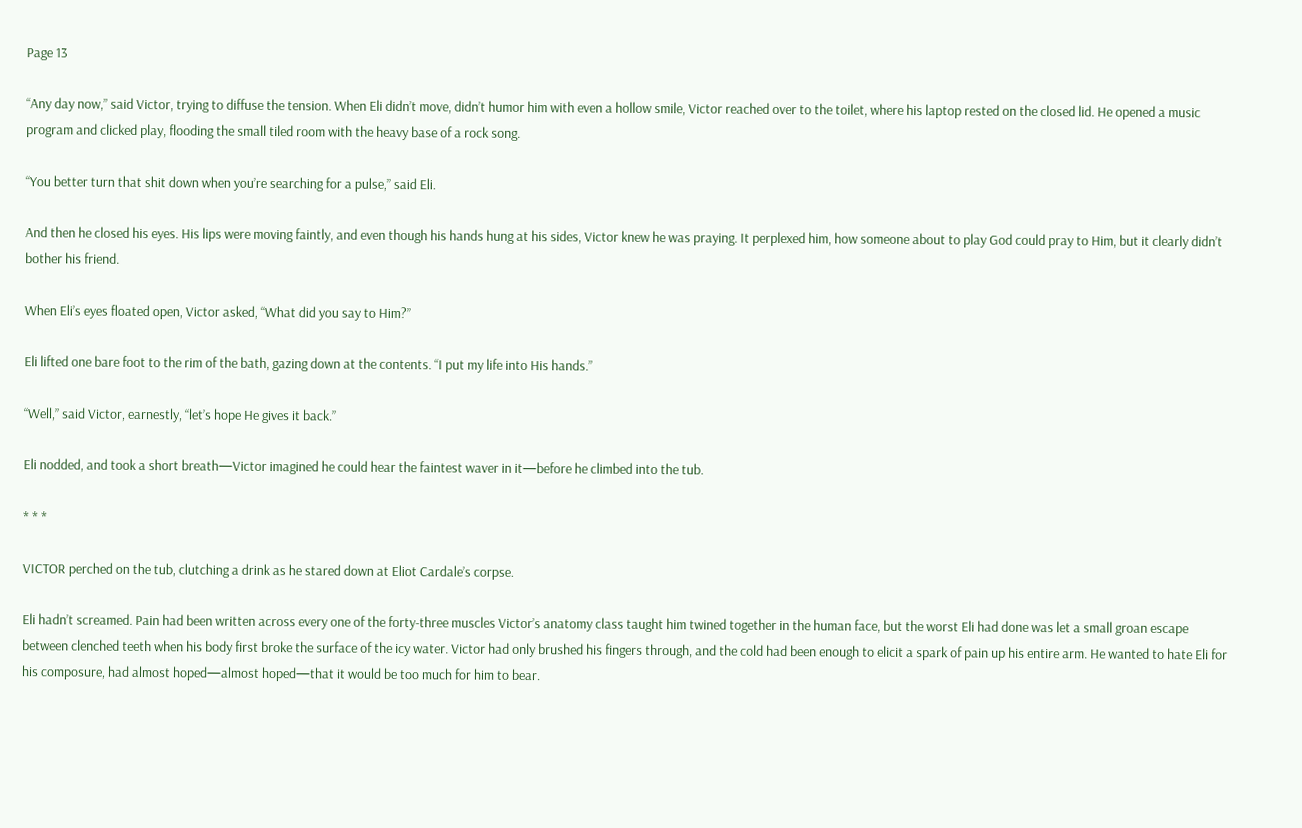Page 13

“Any day now,” said Victor, trying to diffuse the tension. When Eli didn’t move, didn’t humor him with even a hollow smile, Victor reached over to the toilet, where his laptop rested on the closed lid. He opened a music program and clicked play, flooding the small tiled room with the heavy base of a rock song.

“You better turn that shit down when you’re searching for a pulse,” said Eli.

And then he closed his eyes. His lips were moving faintly, and even though his hands hung at his sides, Victor knew he was praying. It perplexed him, how someone about to play God could pray to Him, but it clearly didn’t bother his friend.

When Eli’s eyes floated open, Victor asked, “What did you say to Him?”

Eli lifted one bare foot to the rim of the bath, gazing down at the contents. “I put my life into His hands.”

“Well,” said Victor, earnestly, “let’s hope He gives it back.”

Eli nodded, and took a short breath—Victor imagined he could hear the faintest waver in it—before he climbed into the tub.

* * *

VICTOR perched on the tub, clutching a drink as he stared down at Eliot Cardale’s corpse.

Eli hadn’t screamed. Pain had been written across every one of the forty-three muscles Victor’s anatomy class taught him twined together in the human face, but the worst Eli had done was let a small groan escape between clenched teeth when his body first broke the surface of the icy water. Victor had only brushed his fingers through, and the cold had been enough to elicit a spark of pain up his entire arm. He wanted to hate Eli for his composure, had almost hoped—almost hoped—that it would be too much for him to bear.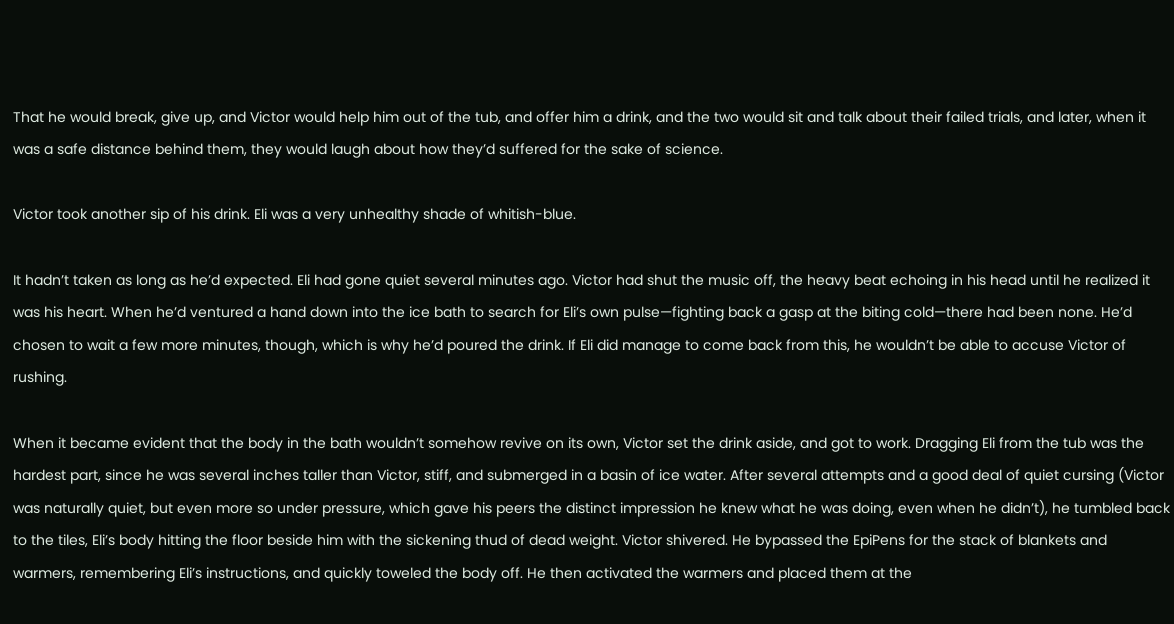That he would break, give up, and Victor would help him out of the tub, and offer him a drink, and the two would sit and talk about their failed trials, and later, when it was a safe distance behind them, they would laugh about how they’d suffered for the sake of science.

Victor took another sip of his drink. Eli was a very unhealthy shade of whitish-blue.

It hadn’t taken as long as he’d expected. Eli had gone quiet several minutes ago. Victor had shut the music off, the heavy beat echoing in his head until he realized it was his heart. When he’d ventured a hand down into the ice bath to search for Eli’s own pulse—fighting back a gasp at the biting cold—there had been none. He’d chosen to wait a few more minutes, though, which is why he’d poured the drink. If Eli did manage to come back from this, he wouldn’t be able to accuse Victor of rushing.

When it became evident that the body in the bath wouldn’t somehow revive on its own, Victor set the drink aside, and got to work. Dragging Eli from the tub was the hardest part, since he was several inches taller than Victor, stiff, and submerged in a basin of ice water. After several attempts and a good deal of quiet cursing (Victor was naturally quiet, but even more so under pressure, which gave his peers the distinct impression he knew what he was doing, even when he didn’t), he tumbled back to the tiles, Eli’s body hitting the floor beside him with the sickening thud of dead weight. Victor shivered. He bypassed the EpiPens for the stack of blankets and warmers, remembering Eli’s instructions, and quickly toweled the body off. He then activated the warmers and placed them at the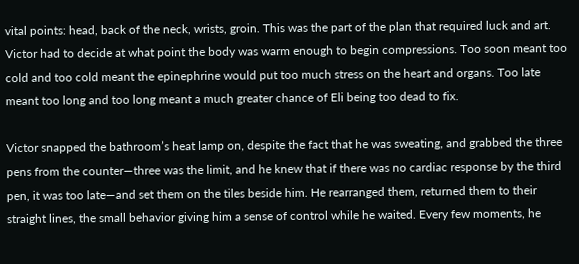vital points: head, back of the neck, wrists, groin. This was the part of the plan that required luck and art. Victor had to decide at what point the body was warm enough to begin compressions. Too soon meant too cold and too cold meant the epinephrine would put too much stress on the heart and organs. Too late meant too long and too long meant a much greater chance of Eli being too dead to fix.

Victor snapped the bathroom’s heat lamp on, despite the fact that he was sweating, and grabbed the three pens from the counter—three was the limit, and he knew that if there was no cardiac response by the third pen, it was too late—and set them on the tiles beside him. He rearranged them, returned them to their straight lines, the small behavior giving him a sense of control while he waited. Every few moments, he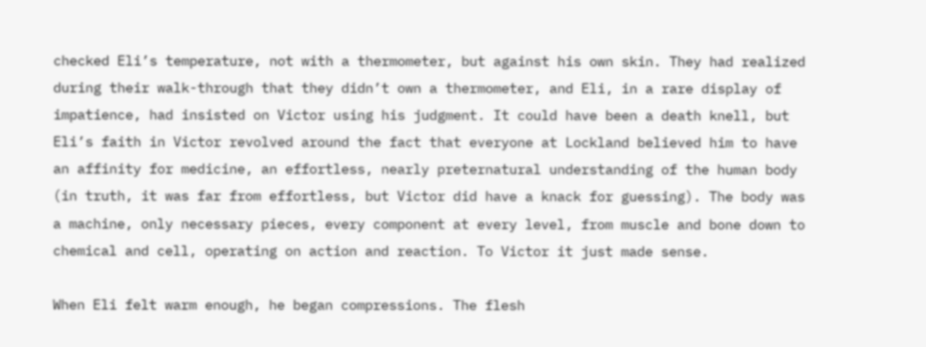checked Eli’s temperature, not with a thermometer, but against his own skin. They had realized during their walk-through that they didn’t own a thermometer, and Eli, in a rare display of impatience, had insisted on Victor using his judgment. It could have been a death knell, but Eli’s faith in Victor revolved around the fact that everyone at Lockland believed him to have an affinity for medicine, an effortless, nearly preternatural understanding of the human body (in truth, it was far from effortless, but Victor did have a knack for guessing). The body was a machine, only necessary pieces, every component at every level, from muscle and bone down to chemical and cell, operating on action and reaction. To Victor it just made sense.

When Eli felt warm enough, he began compressions. The flesh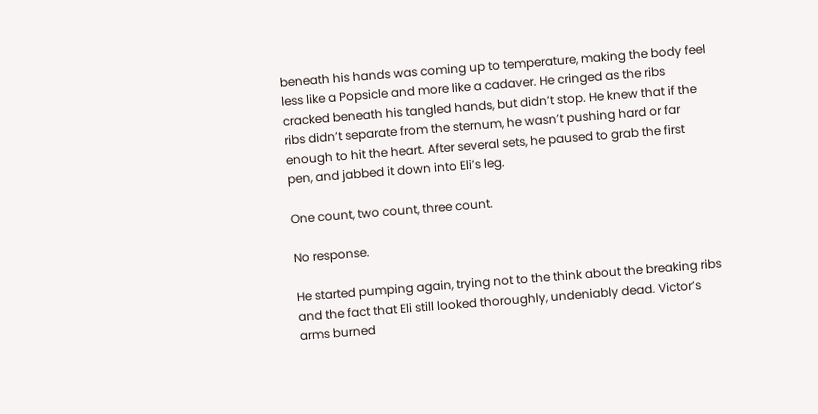beneath his hands was coming up to temperature, making the body feel less like a Popsicle and more like a cadaver. He cringed as the ribs cracked beneath his tangled hands, but didn’t stop. He knew that if the ribs didn’t separate from the sternum, he wasn’t pushing hard or far enough to hit the heart. After several sets, he paused to grab the first pen, and jabbed it down into Eli’s leg.

One count, two count, three count.

No response.

He started pumping again, trying not to the think about the breaking ribs and the fact that Eli still looked thoroughly, undeniably dead. Victor’s arms burned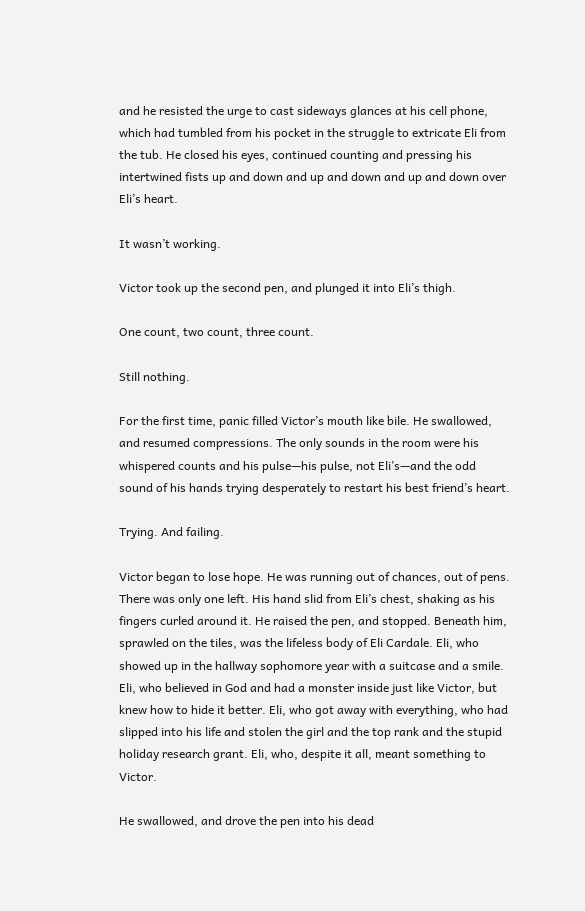and he resisted the urge to cast sideways glances at his cell phone, which had tumbled from his pocket in the struggle to extricate Eli from the tub. He closed his eyes, continued counting and pressing his intertwined fists up and down and up and down and up and down over Eli’s heart.

It wasn’t working.

Victor took up the second pen, and plunged it into Eli’s thigh.

One count, two count, three count.

Still nothing.

For the first time, panic filled Victor’s mouth like bile. He swallowed, and resumed compressions. The only sounds in the room were his whispered counts and his pulse—his pulse, not Eli’s—and the odd sound of his hands trying desperately to restart his best friend’s heart.

Trying. And failing.

Victor began to lose hope. He was running out of chances, out of pens. There was only one left. His hand slid from Eli’s chest, shaking as his fingers curled around it. He raised the pen, and stopped. Beneath him, sprawled on the tiles, was the lifeless body of Eli Cardale. Eli, who showed up in the hallway sophomore year with a suitcase and a smile. Eli, who believed in God and had a monster inside just like Victor, but knew how to hide it better. Eli, who got away with everything, who had slipped into his life and stolen the girl and the top rank and the stupid holiday research grant. Eli, who, despite it all, meant something to Victor.

He swallowed, and drove the pen into his dead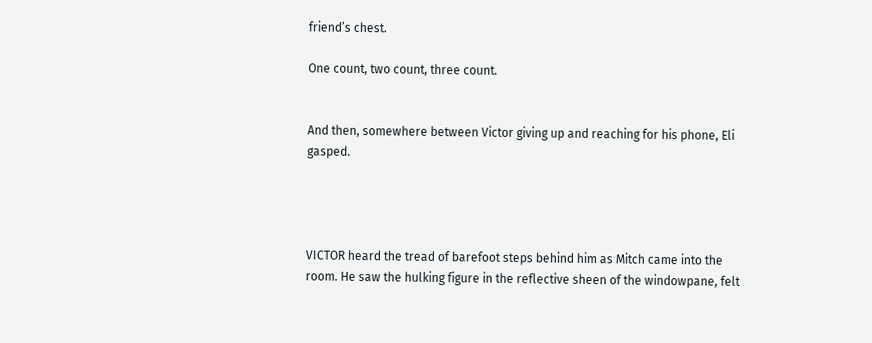friend’s chest.

One count, two count, three count.


And then, somewhere between Victor giving up and reaching for his phone, Eli gasped.




VICTOR heard the tread of barefoot steps behind him as Mitch came into the room. He saw the hulking figure in the reflective sheen of the windowpane, felt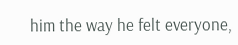him the way he felt everyone,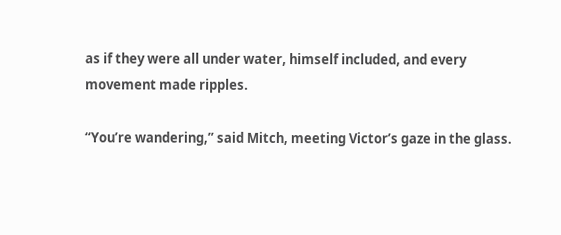as if they were all under water, himself included, and every movement made ripples.

“You’re wandering,” said Mitch, meeting Victor’s gaze in the glass.